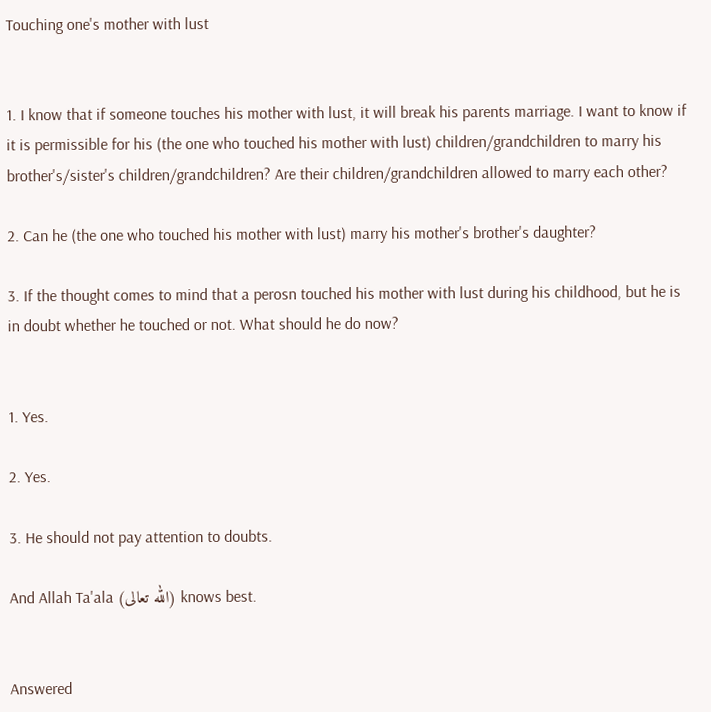Touching one's mother with lust


1. I know that if someone touches his mother with lust, it will break his parents marriage. I want to know if it is permissible for his (the one who touched his mother with lust) children/grandchildren to marry his brother's/sister's children/grandchildren? Are their children/grandchildren allowed to marry each other?

2. Can he (the one who touched his mother with lust) marry his mother's brother's daughter?

3. If the thought comes to mind that a perosn touched his mother with lust during his childhood, but he is in doubt whether he touched or not. What should he do now?


1. Yes.

2. Yes.

3. He should not pay attention to doubts.

And Allah Ta'ala (الله تعالى) knows best.


Answered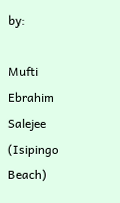by:

Mufti Ebrahim Salejee (Isipingo Beach)